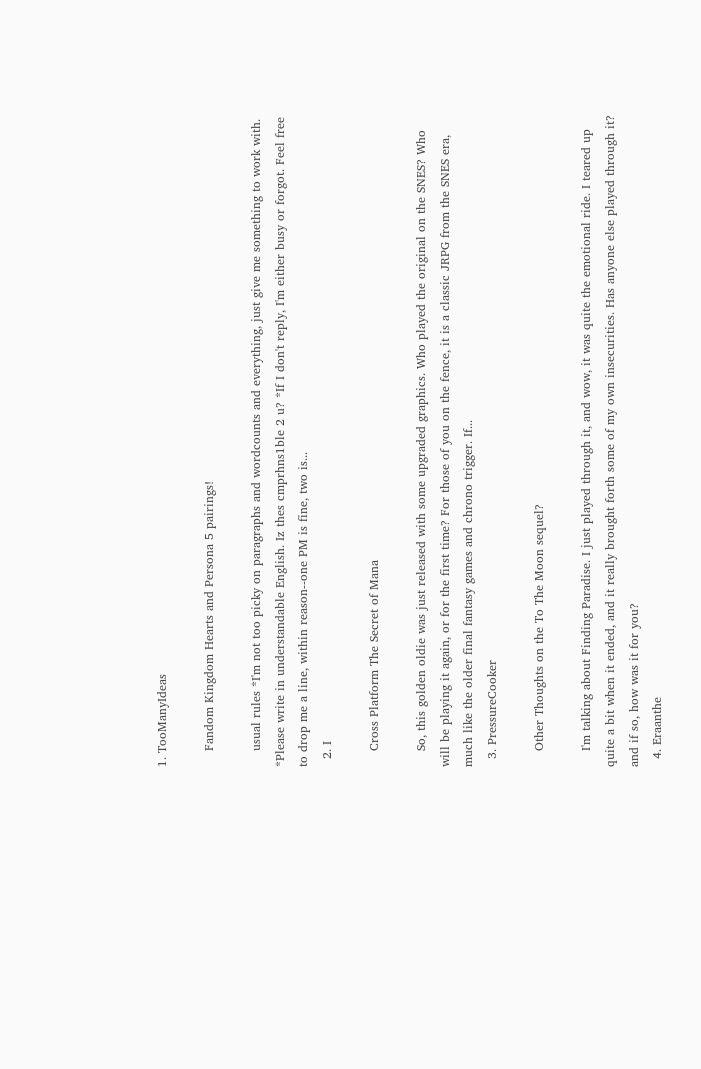1. TooManyIdeas

    Fandom Kingdom Hearts and Persona 5 pairings!

    usual rules *I'm not too picky on paragraphs and wordcounts and everything, just give me something to work with. *Please write in understandable English. Iz thes cmprhns1ble 2 u? *If I don't reply, I'm either busy or forgot. Feel free to drop me a line, within reason--one PM is fine, two is...
  2. I

    Cross Platform The Secret of Mana

    So, this golden oldie was just released with some upgraded graphics. Who played the original on the SNES? Who will be playing it again, or for the first time? For those of you on the fence, it is a classic JRPG from the SNES era, much like the older final fantasy games and chrono trigger. If...
  3. PressureCooker

    Other Thoughts on the To The Moon sequel?

    I'm talking about Finding Paradise. I just played through it, and wow, it was quite the emotional ride. I teared up quite a bit when it ended, and it really brought forth some of my own insecurities. Has anyone else played through it? and if so, how was it for you?
  4. Eraanthe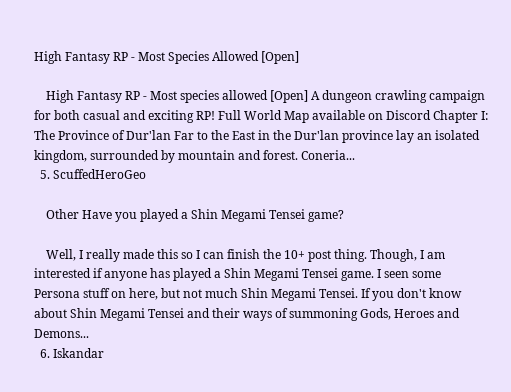High Fantasy RP - Most Species Allowed [Open]

    High Fantasy RP - Most species allowed [Open] A dungeon crawling campaign for both casual and exciting RP! Full World Map available on Discord Chapter I: The Province of Dur'lan Far to the East in the Dur'lan province lay an isolated kingdom, surrounded by mountain and forest. Coneria...
  5. ScuffedHeroGeo

    Other Have you played a Shin Megami Tensei game?

    Well, I really made this so I can finish the 10+ post thing. Though, I am interested if anyone has played a Shin Megami Tensei game. I seen some Persona stuff on here, but not much Shin Megami Tensei. If you don't know about Shin Megami Tensei and their ways of summoning Gods, Heroes and Demons...
  6. Iskandar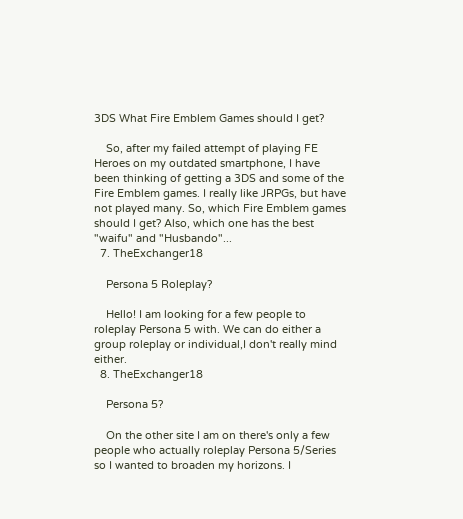3DS What Fire Emblem Games should I get?

    So, after my failed attempt of playing FE Heroes on my outdated smartphone, I have been thinking of getting a 3DS and some of the Fire Emblem games. I really like JRPGs, but have not played many. So, which Fire Emblem games should I get? Also, which one has the best "waifu" and "Husbando"...
  7. TheExchanger18

    Persona 5 Roleplay?

    Hello! I am looking for a few people to roleplay Persona 5 with. We can do either a group roleplay or individual,I don't really mind either.
  8. TheExchanger18

    Persona 5?

    On the other site I am on there's only a few people who actually roleplay Persona 5/Series so I wanted to broaden my horizons. I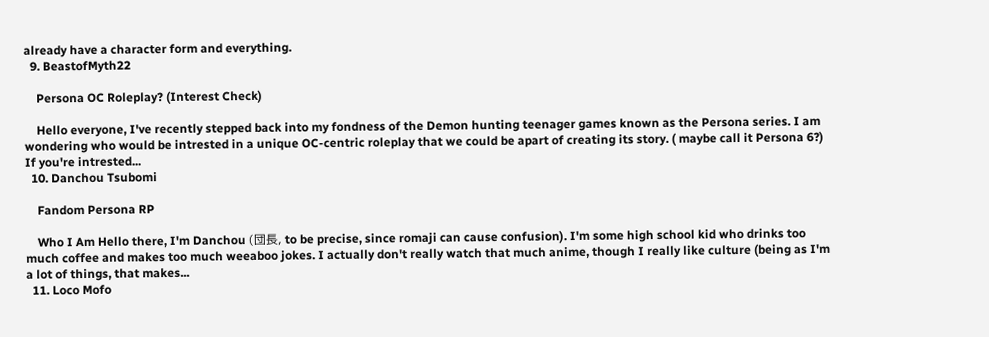already have a character form and everything.
  9. BeastofMyth22

    Persona OC Roleplay? (Interest Check)

    Hello everyone, I've recently stepped back into my fondness of the Demon hunting teenager games known as the Persona series. I am wondering who would be intrested in a unique OC-centric roleplay that we could be apart of creating its story. ( maybe call it Persona 6?) If you're intrested...
  10. Danchou Tsubomi

    Fandom Persona RP

    Who I Am Hello there, I'm Danchou (団長, to be precise, since romaji can cause confusion). I'm some high school kid who drinks too much coffee and makes too much weeaboo jokes. I actually don't really watch that much anime, though I really like culture (being as I'm a lot of things, that makes...
  11. Loco Mofo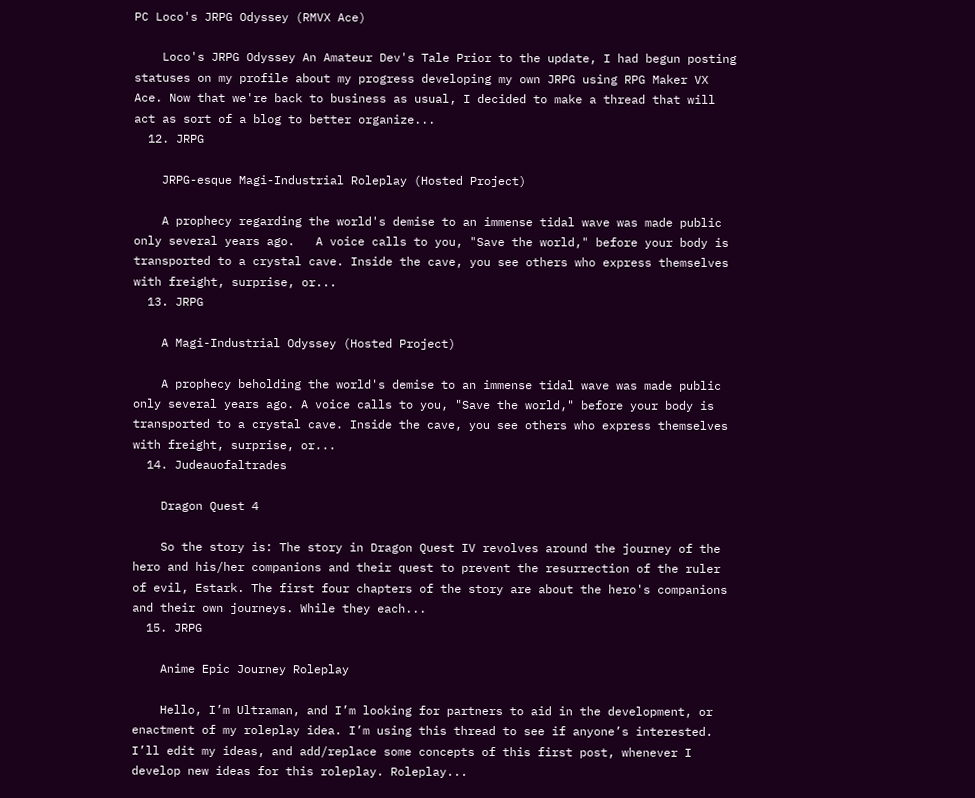PC Loco's JRPG Odyssey (RMVX Ace)

    Loco's JRPG Odyssey An Amateur Dev's Tale Prior to the update, I had begun posting statuses on my profile about my progress developing my own JRPG using RPG Maker VX Ace. Now that we're back to business as usual, I decided to make a thread that will act as sort of a blog to better organize...
  12. JRPG

    JRPG-esque Magi-Industrial Roleplay (Hosted Project)

    A prophecy regarding the world's demise to an immense tidal wave was made public only several years ago.   A voice calls to you, "Save the world," before your body is transported to a crystal cave. Inside the cave, you see others who express themselves with freight, surprise, or...
  13. JRPG

    A Magi-Industrial Odyssey (Hosted Project)

    A prophecy beholding the world's demise to an immense tidal wave was made public only several years ago. A voice calls to you, "Save the world," before your body is transported to a crystal cave. Inside the cave, you see others who express themselves with freight, surprise, or...
  14. Judeauofaltrades

    Dragon Quest 4

    So the story is: The story in Dragon Quest IV revolves around the journey of the hero and his/her companions and their quest to prevent the resurrection of the ruler of evil, Estark. The first four chapters of the story are about the hero's companions and their own journeys. While they each...
  15. JRPG

    Anime Epic Journey Roleplay

    Hello, I’m Ultraman, and I’m looking for partners to aid in the development, or enactment of my roleplay idea. I’m using this thread to see if anyone’s interested. I’ll edit my ideas, and add/replace some concepts of this first post, whenever I develop new ideas for this roleplay. Roleplay...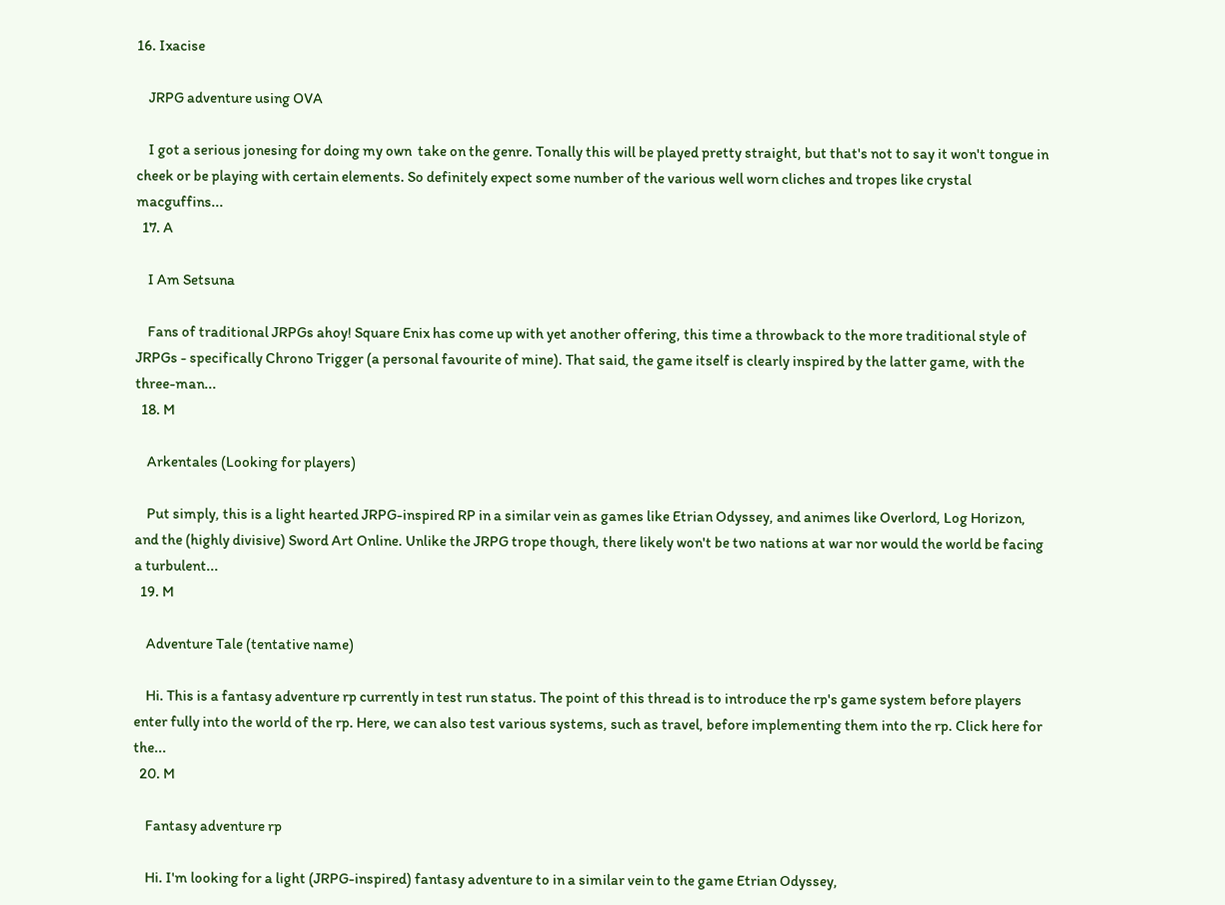16. Ixacise

    JRPG adventure using OVA

    I got a serious jonesing for doing my own  take on the genre. Tonally this will be played pretty straight, but that's not to say it won't tongue in cheek or be playing with certain elements. So definitely expect some number of the various well worn cliches and tropes like crystal macguffins...
  17. A

    I Am Setsuna

    Fans of traditional JRPGs ahoy! Square Enix has come up with yet another offering, this time a throwback to the more traditional style of JRPGs - specifically Chrono Trigger (a personal favourite of mine). That said, the game itself is clearly inspired by the latter game, with the three-man...
  18. M

    Arkentales (Looking for players)

    Put simply, this is a light hearted JRPG-inspired RP in a similar vein as games like Etrian Odyssey, and animes like Overlord, Log Horizon, and the (highly divisive) Sword Art Online. Unlike the JRPG trope though, there likely won't be two nations at war nor would the world be facing a turbulent...
  19. M

    Adventure Tale (tentative name)

    Hi. This is a fantasy adventure rp currently in test run status. The point of this thread is to introduce the rp's game system before players enter fully into the world of the rp. Here, we can also test various systems, such as travel, before implementing them into the rp. Click here for the...
  20. M

    Fantasy adventure rp

    Hi. I'm looking for a light (JRPG-inspired) fantasy adventure to in a similar vein to the game Etrian Odyssey,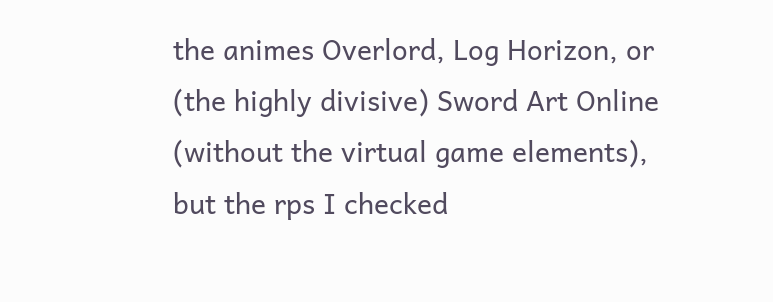the animes Overlord, Log Horizon, or (the highly divisive) Sword Art Online (without the virtual game elements), but the rps I checked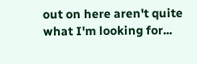out on here aren't quite what I'm looking for...